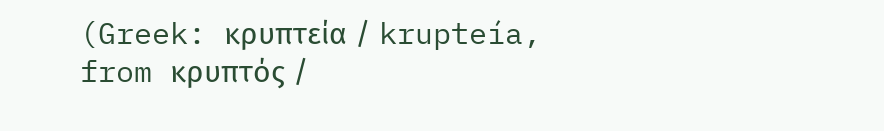(Greek: κρυπτεία / krupteía, from κρυπτός /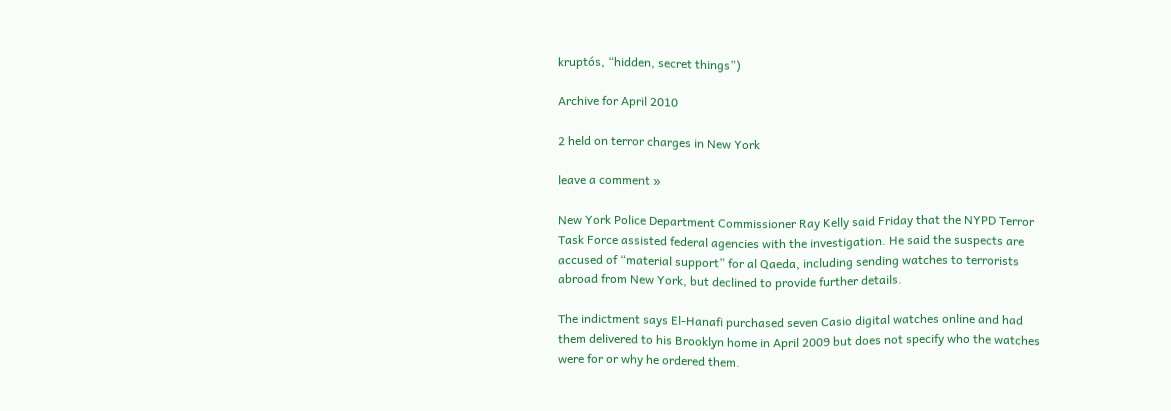kruptós, “hidden, secret things”)

Archive for April 2010

2 held on terror charges in New York

leave a comment »

New York Police Department Commissioner Ray Kelly said Friday that the NYPD Terror Task Force assisted federal agencies with the investigation. He said the suspects are accused of “material support” for al Qaeda, including sending watches to terrorists abroad from New York, but declined to provide further details.

The indictment says El-Hanafi purchased seven Casio digital watches online and had them delivered to his Brooklyn home in April 2009 but does not specify who the watches were for or why he ordered them.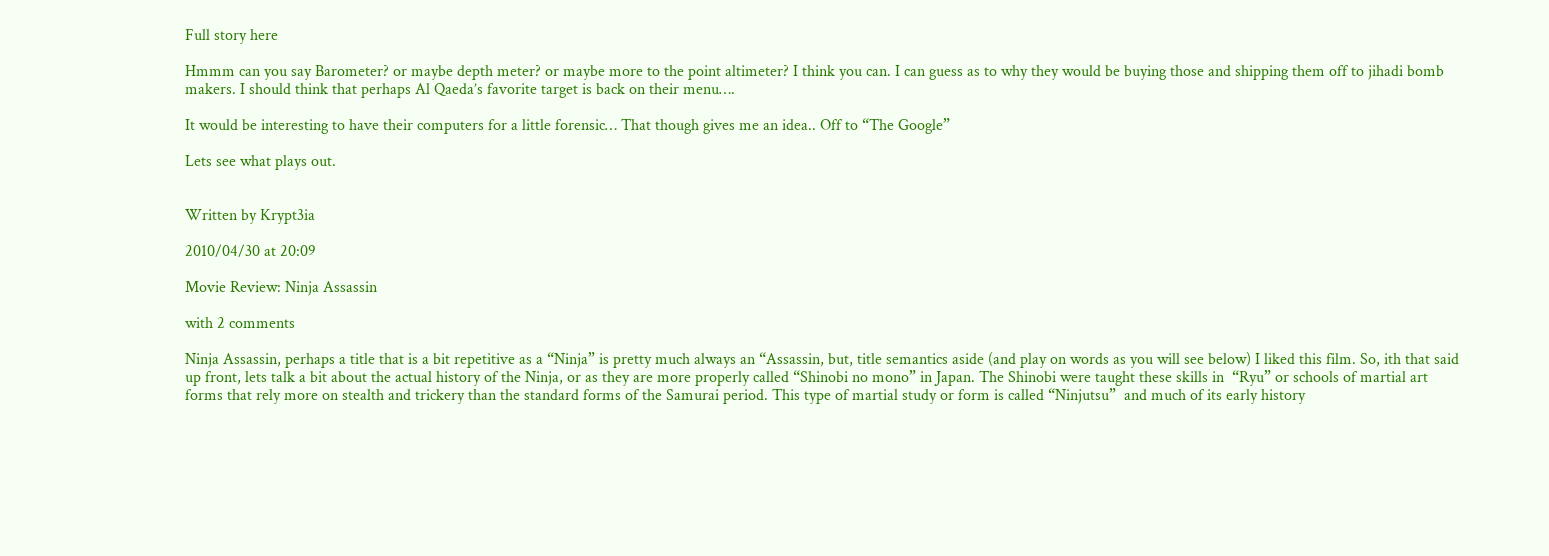Full story here

Hmmm can you say Barometer? or maybe depth meter? or maybe more to the point altimeter? I think you can. I can guess as to why they would be buying those and shipping them off to jihadi bomb makers. I should think that perhaps Al Qaeda’s favorite target is back on their menu….

It would be interesting to have their computers for a little forensic… That though gives me an idea.. Off to “The Google”

Lets see what plays out.


Written by Krypt3ia

2010/04/30 at 20:09

Movie Review: Ninja Assassin

with 2 comments

Ninja Assassin, perhaps a title that is a bit repetitive as a “Ninja” is pretty much always an “Assassin, but, title semantics aside (and play on words as you will see below) I liked this film. So, ith that said up front, lets talk a bit about the actual history of the Ninja, or as they are more properly called “Shinobi no mono” in Japan. The Shinobi were taught these skills in  “Ryu” or schools of martial art forms that rely more on stealth and trickery than the standard forms of the Samurai period. This type of martial study or form is called “Ninjutsu”  and much of its early history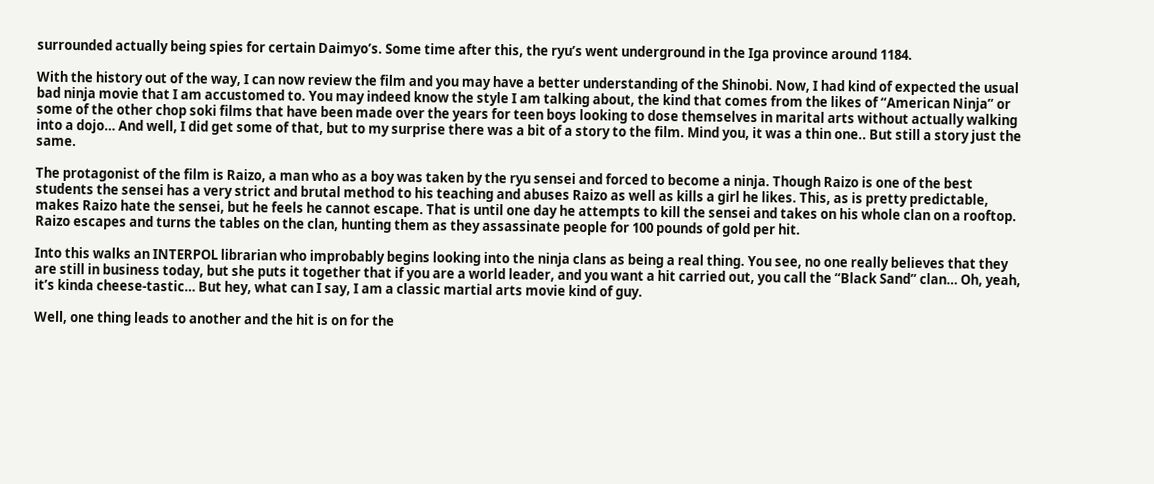surrounded actually being spies for certain Daimyo’s. Some time after this, the ryu’s went underground in the Iga province around 1184.

With the history out of the way, I can now review the film and you may have a better understanding of the Shinobi. Now, I had kind of expected the usual bad ninja movie that I am accustomed to. You may indeed know the style I am talking about, the kind that comes from the likes of “American Ninja” or some of the other chop soki films that have been made over the years for teen boys looking to dose themselves in marital arts without actually walking into a dojo… And well, I did get some of that, but to my surprise there was a bit of a story to the film. Mind you, it was a thin one.. But still a story just the same.

The protagonist of the film is Raizo, a man who as a boy was taken by the ryu sensei and forced to become a ninja. Though Raizo is one of the best students the sensei has a very strict and brutal method to his teaching and abuses Raizo as well as kills a girl he likes. This, as is pretty predictable, makes Raizo hate the sensei, but he feels he cannot escape. That is until one day he attempts to kill the sensei and takes on his whole clan on a rooftop. Raizo escapes and turns the tables on the clan, hunting them as they assassinate people for 100 pounds of gold per hit.

Into this walks an INTERPOL librarian who improbably begins looking into the ninja clans as being a real thing. You see, no one really believes that they are still in business today, but she puts it together that if you are a world leader, and you want a hit carried out, you call the “Black Sand” clan… Oh, yeah, it’s kinda cheese-tastic… But hey, what can I say, I am a classic martial arts movie kind of guy.

Well, one thing leads to another and the hit is on for the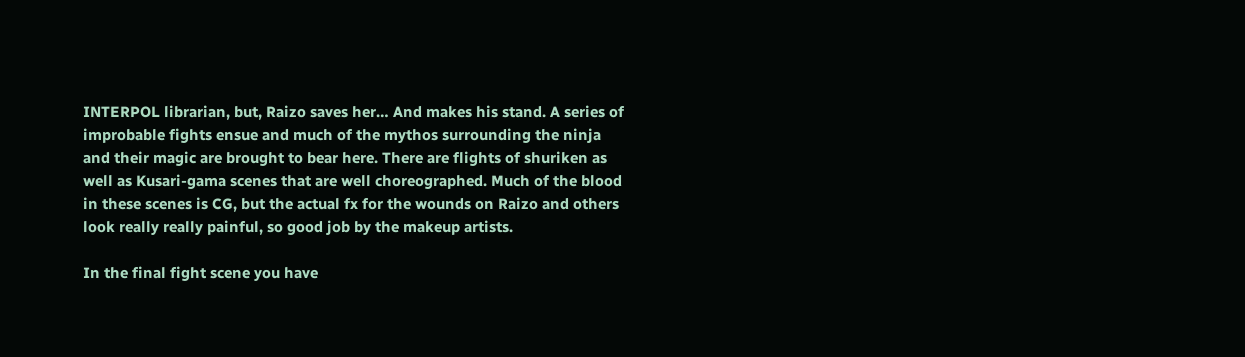INTERPOL librarian, but, Raizo saves her… And makes his stand. A series of improbable fights ensue and much of the mythos surrounding the ninja and their magic are brought to bear here. There are flights of shuriken as well as Kusari-gama scenes that are well choreographed. Much of the blood in these scenes is CG, but the actual fx for the wounds on Raizo and others look really really painful, so good job by the makeup artists.

In the final fight scene you have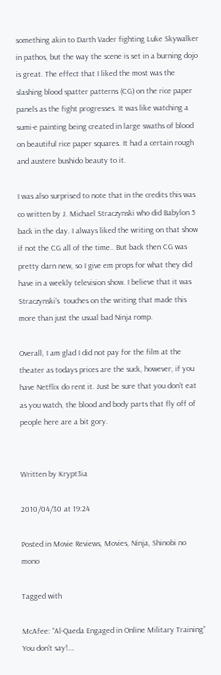something akin to Darth Vader fighting Luke Skywalker in pathos, but the way the scene is set in a burning dojo is great. The effect that I liked the most was the slashing blood spatter patterns (CG) on the rice paper panels as the fight progresses. It was like watching a sumi-e painting being created in large swaths of blood on beautiful rice paper squares. It had a certain rough and austere bushido beauty to it.

I was also surprised to note that in the credits this was co written by J. Michael Straczynski who did Babylon 5 back in the day. I always liked the writing on that show if not the CG all of the time.. But back then CG was pretty darn new, so I give em props for what they did have in a weekly television show. I believe that it was Straczynski’s  touches on the writing that made this more than just the usual bad Ninja romp.

Overall, I am glad I did not pay for the film at the theater as todays prices are the suck, however, if you have Netflix do rent it. Just be sure that you don’t eat as you watch, the blood and body parts that fly off of people here are a bit gory.


Written by Krypt3ia

2010/04/30 at 19:24

Posted in Movie Reviews, Movies, Ninja, Shinobi no mono

Tagged with

McAfee: “Al-Qaeda Engaged in Online Military Training” You don’t say!….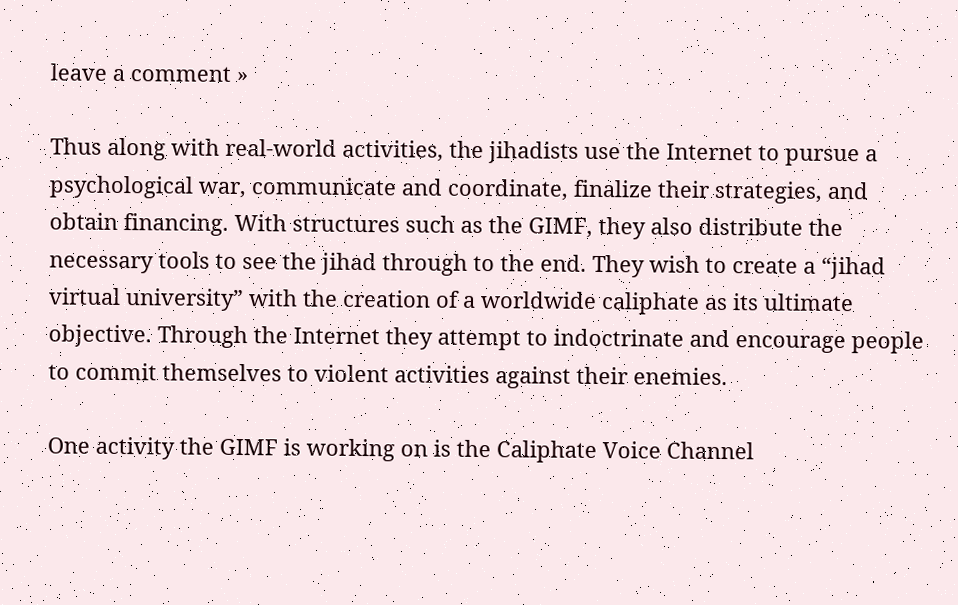leave a comment »

Thus along with real-world activities, the jihadists use the Internet to pursue a psychological war, communicate and coordinate, finalize their strategies, and obtain financing. With structures such as the GIMF, they also distribute the necessary tools to see the jihad through to the end. They wish to create a “jihad virtual university” with the creation of a worldwide caliphate as its ultimate objective. Through the Internet they attempt to indoctrinate and encourage people to commit themselves to violent activities against their enemies.

One activity the GIMF is working on is the Caliphate Voice Channel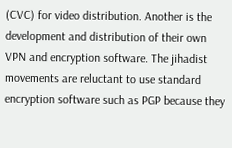(CVC) for video distribution. Another is the development and distribution of their own VPN and encryption software. The jihadist movements are reluctant to use standard encryption software such as PGP because they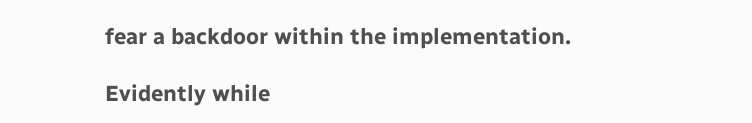fear a backdoor within the implementation.

Evidently while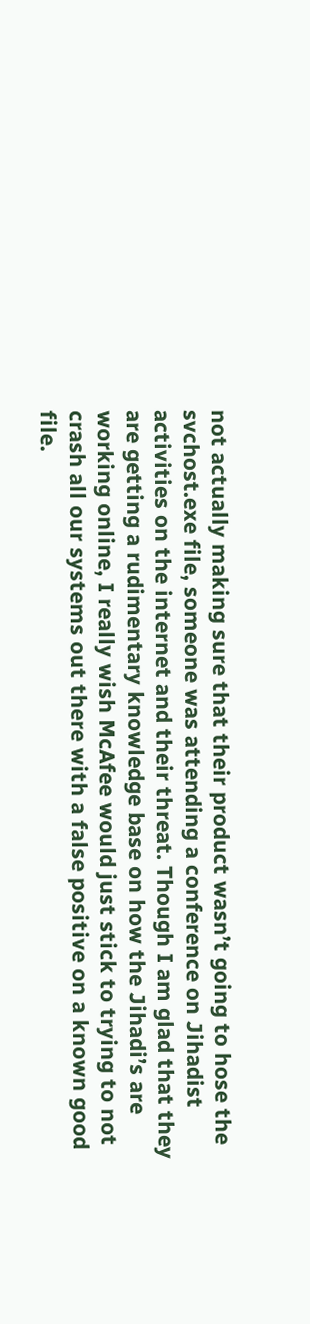not actually making sure that their product wasn’t going to hose the svchost.exe file, someone was attending a conference on Jihadist activities on the internet and their threat. Though I am glad that they are getting a rudimentary knowledge base on how the Jihadi’s are working online, I really wish McAfee would just stick to trying to not crash all our systems out there with a false positive on a known good file.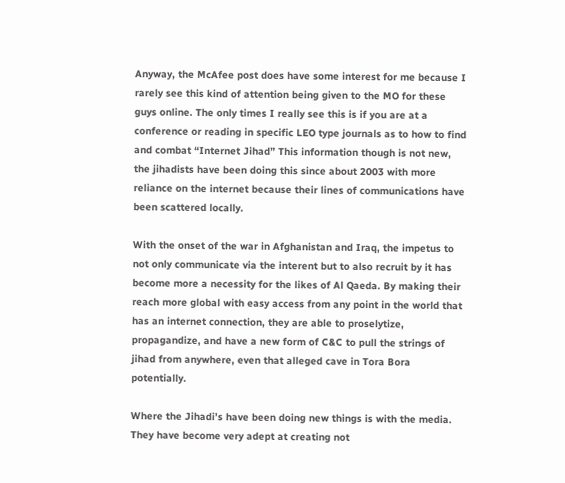Anyway, the McAfee post does have some interest for me because I rarely see this kind of attention being given to the MO for these guys online. The only times I really see this is if you are at a conference or reading in specific LEO type journals as to how to find and combat “Internet Jihad” This information though is not new, the jihadists have been doing this since about 2003 with more reliance on the internet because their lines of communications have been scattered locally.

With the onset of the war in Afghanistan and Iraq, the impetus to not only communicate via the interent but to also recruit by it has become more a necessity for the likes of Al Qaeda. By making their reach more global with easy access from any point in the world that has an internet connection, they are able to proselytize, propagandize, and have a new form of C&C to pull the strings of jihad from anywhere, even that alleged cave in Tora Bora potentially.

Where the Jihadi’s have been doing new things is with the media. They have become very adept at creating not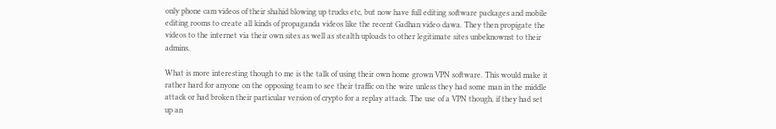only phone cam videos of their shahid blowing up trucks etc, but now have full editing software packages and mobile editing rooms to create all kinds of propaganda videos like the recent Gadhan video dawa. They then propigate the videos to the internet via their own sites as well as stealth uploads to other legitimate sites unbeknownst to their admins.

What is more interesting though to me is the talk of using their own home grown VPN software. This would make it rather hard for anyone on the opposing team to see their traffic on the wire unless they had some man in the middle attack or had broken their particular version of crypto for a replay attack. The use of a VPN though, if they had set up an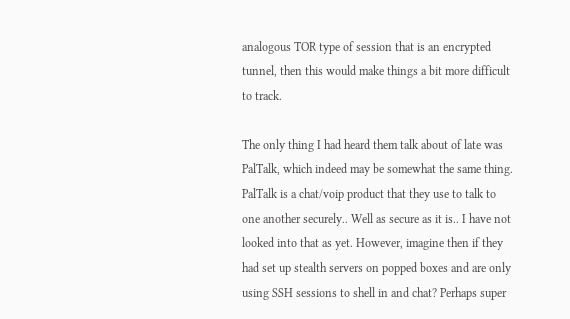analogous TOR type of session that is an encrypted tunnel, then this would make things a bit more difficult to track.

The only thing I had heard them talk about of late was PalTalk, which indeed may be somewhat the same thing. PalTalk is a chat/voip product that they use to talk to one another securely.. Well as secure as it is.. I have not looked into that as yet. However, imagine then if they had set up stealth servers on popped boxes and are only using SSH sessions to shell in and chat? Perhaps super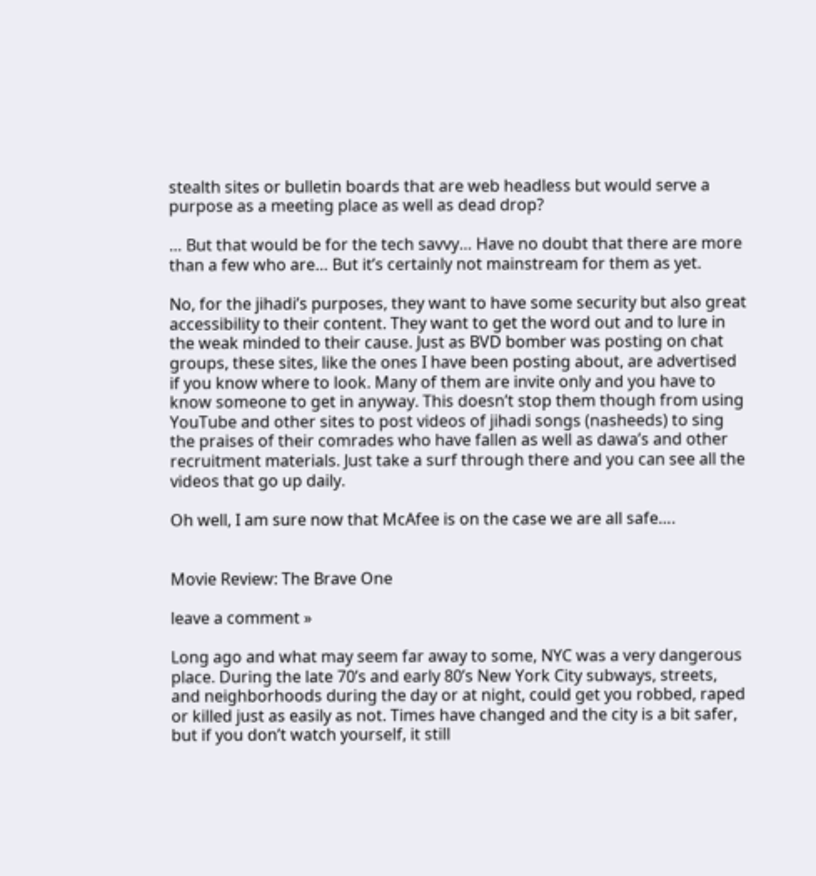stealth sites or bulletin boards that are web headless but would serve a purpose as a meeting place as well as dead drop?

… But that would be for the tech savvy… Have no doubt that there are more than a few who are… But it’s certainly not mainstream for them as yet.

No, for the jihadi’s purposes, they want to have some security but also great accessibility to their content. They want to get the word out and to lure in the weak minded to their cause. Just as BVD bomber was posting on chat groups, these sites, like the ones I have been posting about, are advertised if you know where to look. Many of them are invite only and you have to know someone to get in anyway. This doesn’t stop them though from using YouTube and other sites to post videos of jihadi songs (nasheeds) to sing the praises of their comrades who have fallen as well as dawa’s and other recruitment materials. Just take a surf through there and you can see all the videos that go up daily.

Oh well, I am sure now that McAfee is on the case we are all safe….


Movie Review: The Brave One

leave a comment »

Long ago and what may seem far away to some, NYC was a very dangerous place. During the late 70’s and early 80’s New York City subways, streets, and neighborhoods during the day or at night, could get you robbed, raped or killed just as easily as not. Times have changed and the city is a bit safer, but if you don’t watch yourself, it still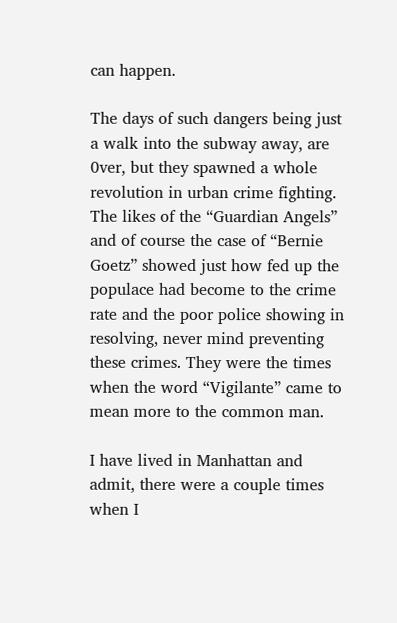can happen.

The days of such dangers being just a walk into the subway away, are 0ver, but they spawned a whole revolution in urban crime fighting. The likes of the “Guardian Angels” and of course the case of “Bernie Goetz” showed just how fed up the populace had become to the crime rate and the poor police showing in resolving, never mind preventing these crimes. They were the times when the word “Vigilante” came to mean more to the common man.

I have lived in Manhattan and admit, there were a couple times when I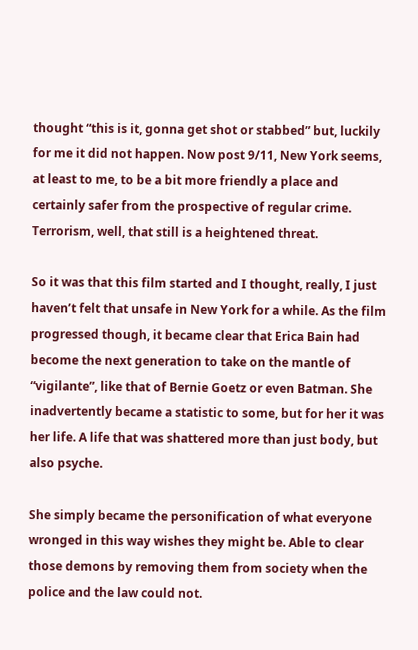thought “this is it, gonna get shot or stabbed” but, luckily for me it did not happen. Now post 9/11, New York seems, at least to me, to be a bit more friendly a place and certainly safer from the prospective of regular crime. Terrorism, well, that still is a heightened threat.

So it was that this film started and I thought, really, I just haven’t felt that unsafe in New York for a while. As the film progressed though, it became clear that Erica Bain had become the next generation to take on the mantle of “vigilante”, like that of Bernie Goetz or even Batman. She inadvertently became a statistic to some, but for her it was her life. A life that was shattered more than just body, but also psyche.

She simply became the personification of what everyone wronged in this way wishes they might be. Able to clear those demons by removing them from society when the police and the law could not.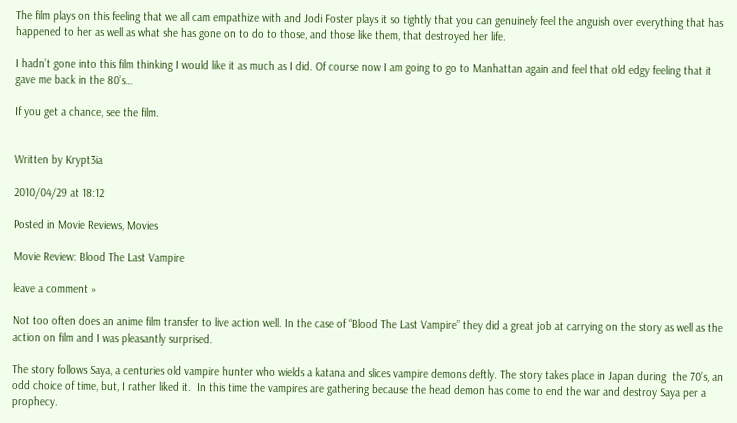The film plays on this feeling that we all cam empathize with and Jodi Foster plays it so tightly that you can genuinely feel the anguish over everything that has happened to her as well as what she has gone on to do to those, and those like them, that destroyed her life.

I hadn’t gone into this film thinking I would like it as much as I did. Of course now I am going to go to Manhattan again and feel that old edgy feeling that it gave me back in the 80’s…

If you get a chance, see the film.


Written by Krypt3ia

2010/04/29 at 18:12

Posted in Movie Reviews, Movies

Movie Review: Blood The Last Vampire

leave a comment »

Not too often does an anime film transfer to live action well. In the case of “Blood The Last Vampire” they did a great job at carrying on the story as well as the action on film and I was pleasantly surprised.

The story follows Saya, a centuries old vampire hunter who wields a katana and slices vampire demons deftly. The story takes place in Japan during  the 70’s, an odd choice of time, but, I rather liked it.  In this time the vampires are gathering because the head demon has come to end the war and destroy Saya per a prophecy.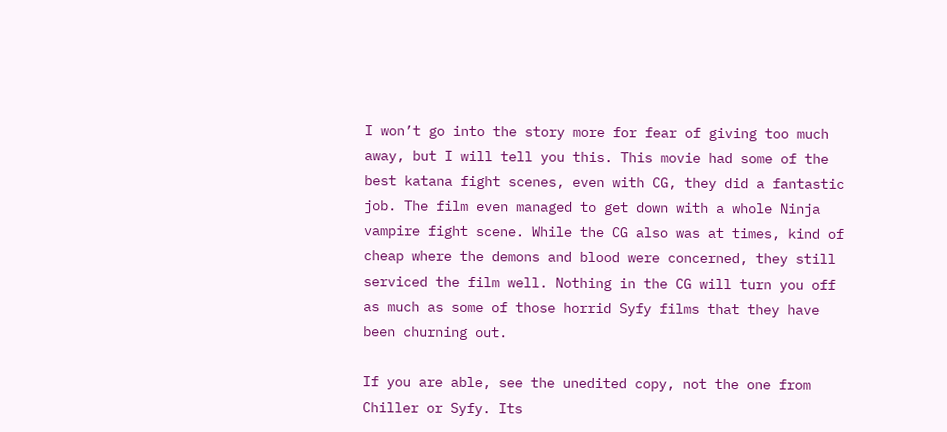I won’t go into the story more for fear of giving too much away, but I will tell you this. This movie had some of the best katana fight scenes, even with CG, they did a fantastic job. The film even managed to get down with a whole Ninja vampire fight scene. While the CG also was at times, kind of cheap where the demons and blood were concerned, they still serviced the film well. Nothing in the CG will turn you off as much as some of those horrid Syfy films that they have been churning out.

If you are able, see the unedited copy, not the one from Chiller or Syfy. Its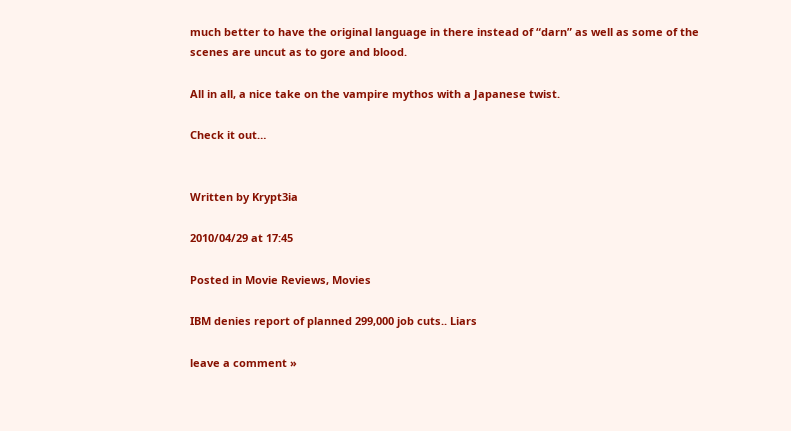much better to have the original language in there instead of “darn” as well as some of the scenes are uncut as to gore and blood.

All in all, a nice take on the vampire mythos with a Japanese twist.

Check it out…


Written by Krypt3ia

2010/04/29 at 17:45

Posted in Movie Reviews, Movies

IBM denies report of planned 299,000 job cuts.. Liars

leave a comment »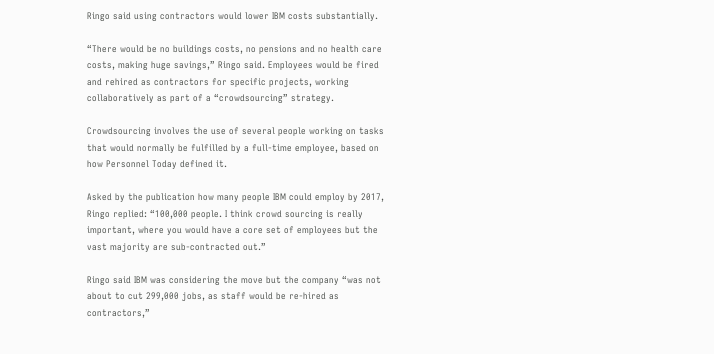Ringo said using contractors would lower IBM costs substantially.

“There would be no buildings costs, no pensions and no health care costs, making huge savings,” Ringo said. Employees would be fired and rehired as contractors for specific projects, working collaboratively as part of a “crowdsourcing” strategy.

Crowdsourcing involves the use of several people working on tasks that would normally be fulfilled by a full-time employee, based on how Personnel Today defined it.

Asked by the publication how many people IBM could employ by 2017, Ringo replied: “100,000 people. I think crowd sourcing is really important, where you would have a core set of employees but the vast majority are sub-contracted out.”

Ringo said IBM was considering the move but the company “was not about to cut 299,000 jobs, as staff would be re-hired as contractors,”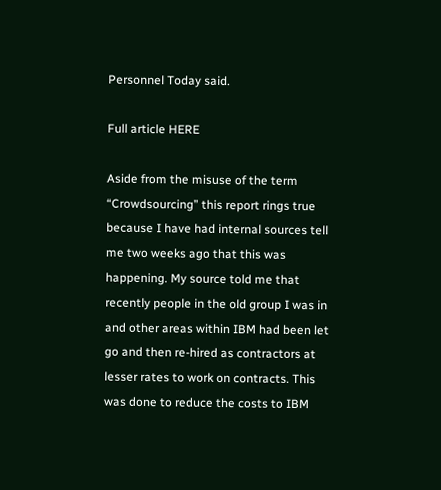Personnel Today said.

Full article HERE

Aside from the misuse of the term “Crowdsourcing” this report rings true because I have had internal sources tell me two weeks ago that this was happening. My source told me that recently people in the old group I was in and other areas within IBM had been let go and then re-hired as contractors at lesser rates to work on contracts. This was done to reduce the costs to IBM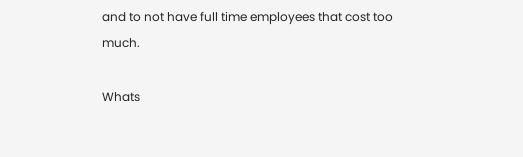and to not have full time employees that cost too much.

Whats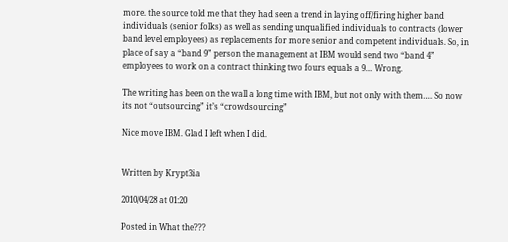more. the source told me that they had seen a trend in laying off/firing higher band individuals (senior folks) as well as sending unqualified individuals to contracts (lower band level employees) as replacements for more senior and competent individuals. So, in place of say a “band 9” person the management at IBM would send two “band 4” employees to work on a contract thinking two fours equals a 9… Wrong.

The writing has been on the wall a long time with IBM, but not only with them…. So now its not “outsourcing” it’s “crowdsourcing”

Nice move IBM. Glad I left when I did.


Written by Krypt3ia

2010/04/28 at 01:20

Posted in What the???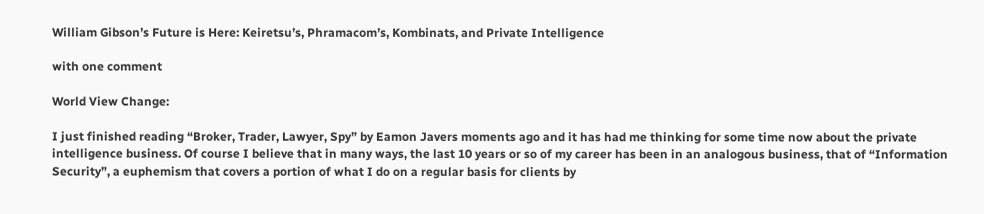William Gibson’s Future is Here: Keiretsu’s, Phramacom’s, Kombinats, and Private Intelligence

with one comment

World View Change:

I just finished reading “Broker, Trader, Lawyer, Spy” by Eamon Javers moments ago and it has had me thinking for some time now about the private intelligence business. Of course I believe that in many ways, the last 10 years or so of my career has been in an analogous business, that of “Information Security”, a euphemism that covers a portion of what I do on a regular basis for clients by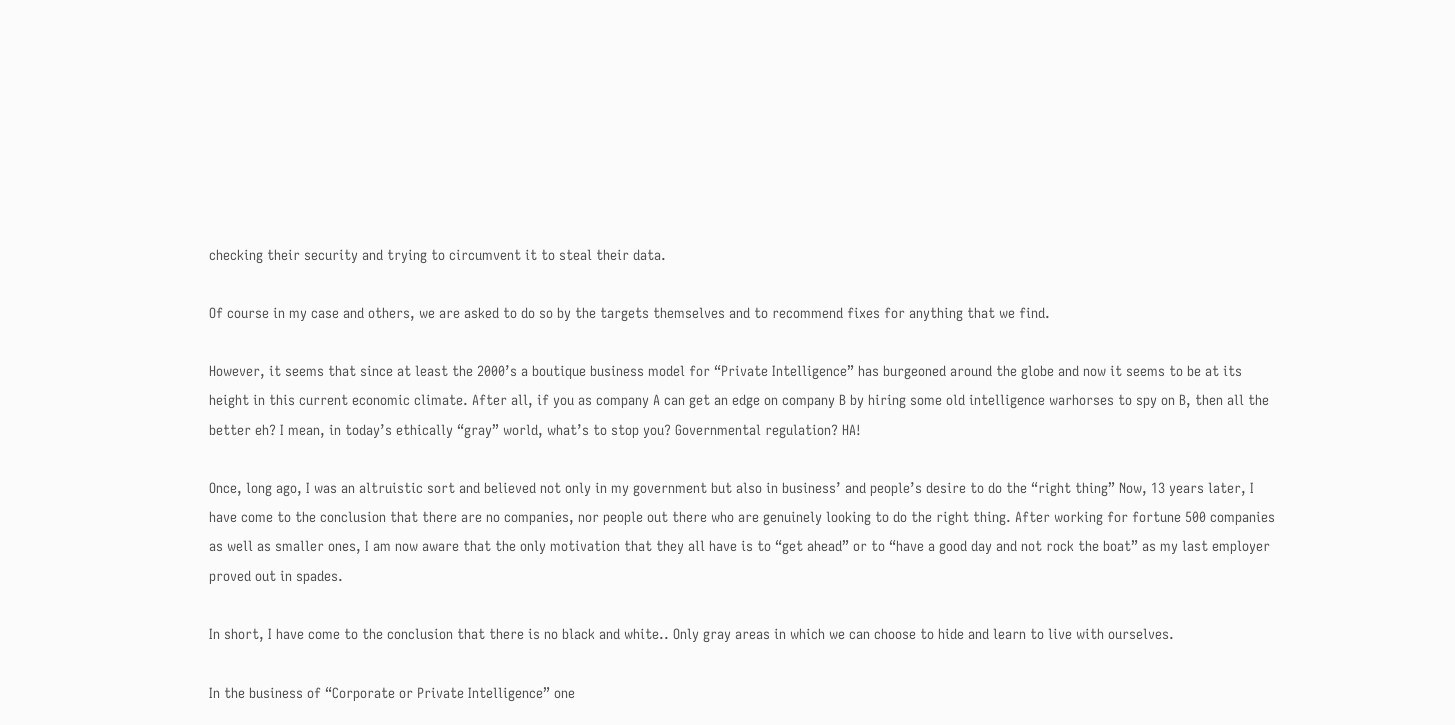checking their security and trying to circumvent it to steal their data.

Of course in my case and others, we are asked to do so by the targets themselves and to recommend fixes for anything that we find.

However, it seems that since at least the 2000’s a boutique business model for “Private Intelligence” has burgeoned around the globe and now it seems to be at its height in this current economic climate. After all, if you as company A can get an edge on company B by hiring some old intelligence warhorses to spy on B, then all the better eh? I mean, in today’s ethically “gray” world, what’s to stop you? Governmental regulation? HA!

Once, long ago, I was an altruistic sort and believed not only in my government but also in business’ and people’s desire to do the “right thing” Now, 13 years later, I have come to the conclusion that there are no companies, nor people out there who are genuinely looking to do the right thing. After working for fortune 500 companies as well as smaller ones, I am now aware that the only motivation that they all have is to “get ahead” or to “have a good day and not rock the boat” as my last employer proved out in spades.

In short, I have come to the conclusion that there is no black and white.. Only gray areas in which we can choose to hide and learn to live with ourselves.

In the business of “Corporate or Private Intelligence” one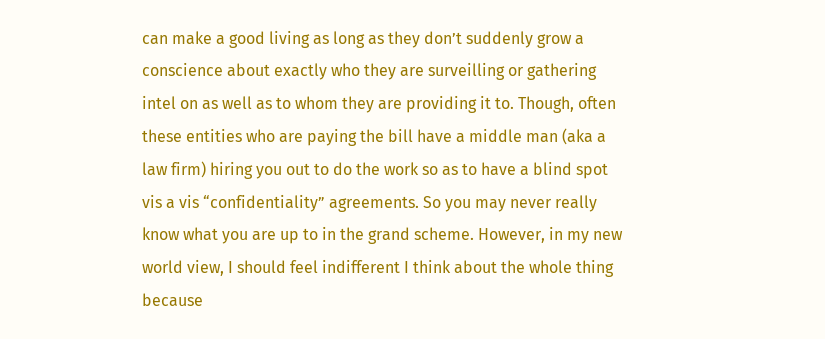can make a good living as long as they don’t suddenly grow a conscience about exactly who they are surveilling or gathering intel on as well as to whom they are providing it to. Though, often these entities who are paying the bill have a middle man (aka a law firm) hiring you out to do the work so as to have a blind spot vis a vis “confidentiality” agreements. So you may never really know what you are up to in the grand scheme. However, in my new world view, I should feel indifferent I think about the whole thing because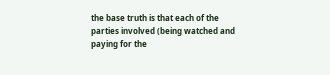the base truth is that each of the parties involved (being watched and paying for the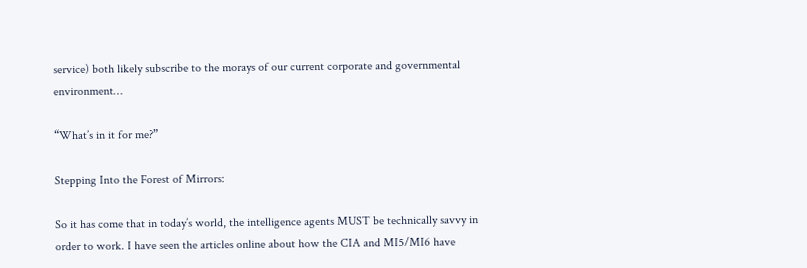service) both likely subscribe to the morays of our current corporate and governmental environment…

“What’s in it for me?”

Stepping Into the Forest of Mirrors:

So it has come that in today’s world, the intelligence agents MUST be technically savvy in order to work. I have seen the articles online about how the CIA and MI5/MI6 have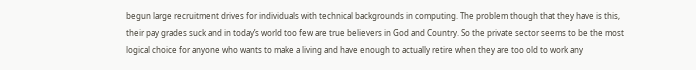begun large recruitment drives for individuals with technical backgrounds in computing. The problem though that they have is this, their pay grades suck and in today’s world too few are true believers in God and Country. So the private sector seems to be the most logical choice for anyone who wants to make a living and have enough to actually retire when they are too old to work any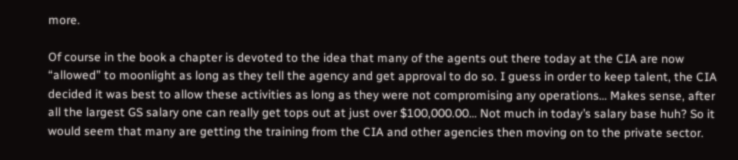more.

Of course in the book a chapter is devoted to the idea that many of the agents out there today at the CIA are now “allowed” to moonlight as long as they tell the agency and get approval to do so. I guess in order to keep talent, the CIA decided it was best to allow these activities as long as they were not compromising any operations… Makes sense, after all the largest GS salary one can really get tops out at just over $100,000.00… Not much in today’s salary base huh? So it would seem that many are getting the training from the CIA and other agencies then moving on to the private sector.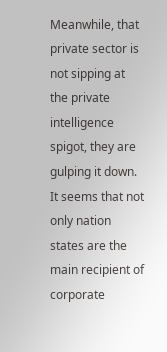Meanwhile, that private sector is not sipping at the private intelligence spigot, they are gulping it down. It seems that not only nation states are the main recipient of corporate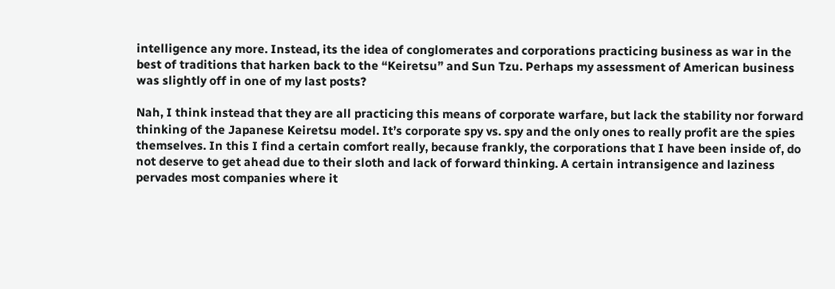intelligence any more. Instead, its the idea of conglomerates and corporations practicing business as war in the best of traditions that harken back to the “Keiretsu” and Sun Tzu. Perhaps my assessment of American business was slightly off in one of my last posts?

Nah, I think instead that they are all practicing this means of corporate warfare, but lack the stability nor forward thinking of the Japanese Keiretsu model. It’s corporate spy vs. spy and the only ones to really profit are the spies themselves. In this I find a certain comfort really, because frankly, the corporations that I have been inside of, do not deserve to get ahead due to their sloth and lack of forward thinking. A certain intransigence and laziness pervades most companies where it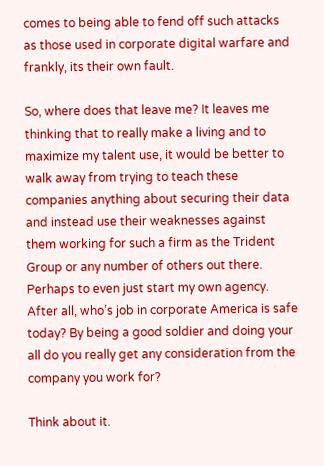comes to being able to fend off such attacks as those used in corporate digital warfare and frankly, its their own fault.

So, where does that leave me? It leaves me thinking that to really make a living and to maximize my talent use, it would be better to walk away from trying to teach these companies anything about securing their data and instead use their weaknesses against them working for such a firm as the Trident Group or any number of others out there. Perhaps to even just start my own agency. After all, who’s job in corporate America is safe today? By being a good soldier and doing your all do you really get any consideration from the company you work for?

Think about it.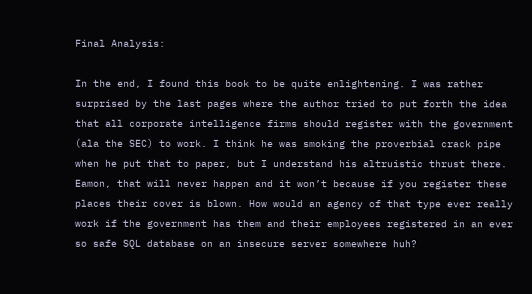Final Analysis:

In the end, I found this book to be quite enlightening. I was rather surprised by the last pages where the author tried to put forth the idea that all corporate intelligence firms should register with the government (ala the SEC) to work. I think he was smoking the proverbial crack pipe when he put that to paper, but I understand his altruistic thrust there. Eamon, that will never happen and it won’t because if you register these places their cover is blown. How would an agency of that type ever really work if the government has them and their employees registered in an ever so safe SQL database on an insecure server somewhere huh?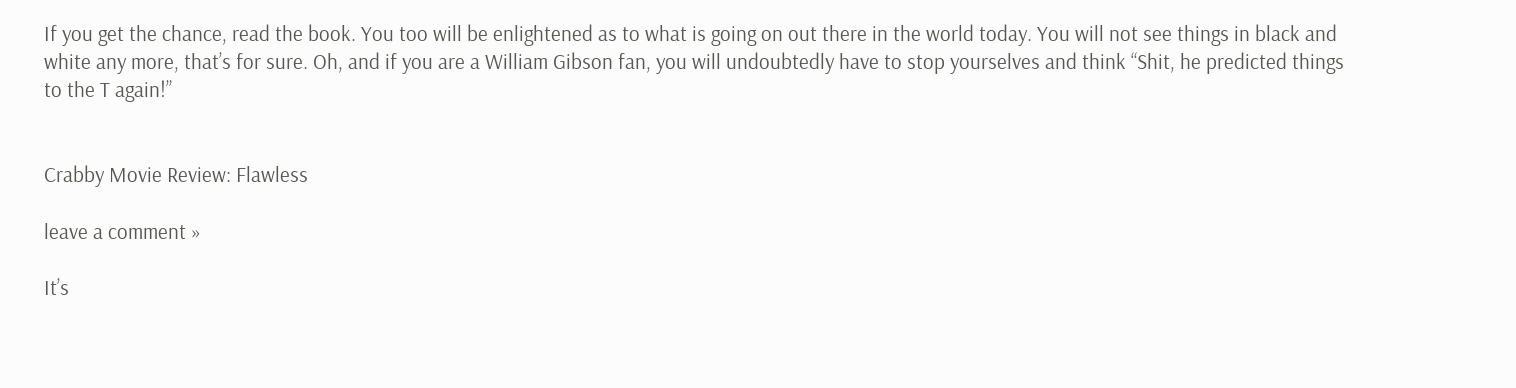If you get the chance, read the book. You too will be enlightened as to what is going on out there in the world today. You will not see things in black and white any more, that’s for sure. Oh, and if you are a William Gibson fan, you will undoubtedly have to stop yourselves and think “Shit, he predicted things to the T again!”


Crabby Movie Review: Flawless

leave a comment »

It’s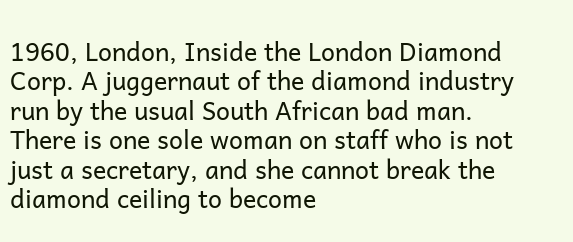1960, London, Inside the London Diamond Corp. A juggernaut of the diamond industry run by the usual South African bad man. There is one sole woman on staff who is not just a secretary, and she cannot break the diamond ceiling to become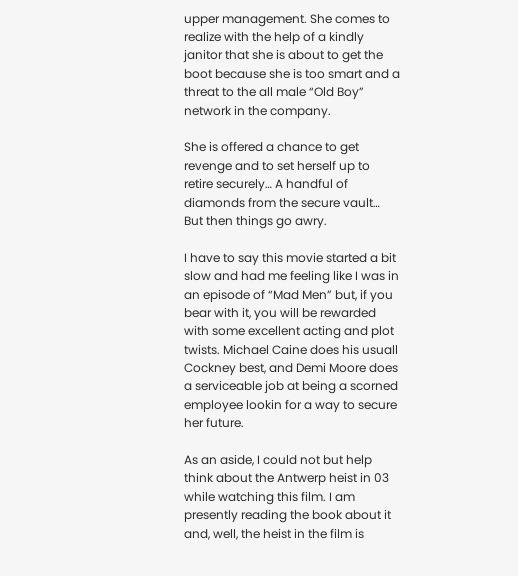upper management. She comes to realize with the help of a kindly janitor that she is about to get the boot because she is too smart and a threat to the all male “Old Boy” network in the company.

She is offered a chance to get revenge and to set herself up to retire securely… A handful of diamonds from the secure vault… But then things go awry.

I have to say this movie started a bit slow and had me feeling like I was in an episode of “Mad Men” but, if you bear with it, you will be rewarded with some excellent acting and plot twists. Michael Caine does his usuall Cockney best, and Demi Moore does a serviceable job at being a scorned employee lookin for a way to secure her future.

As an aside, I could not but help think about the Antwerp heist in 03 while watching this film. I am presently reading the book about it and, well, the heist in the film is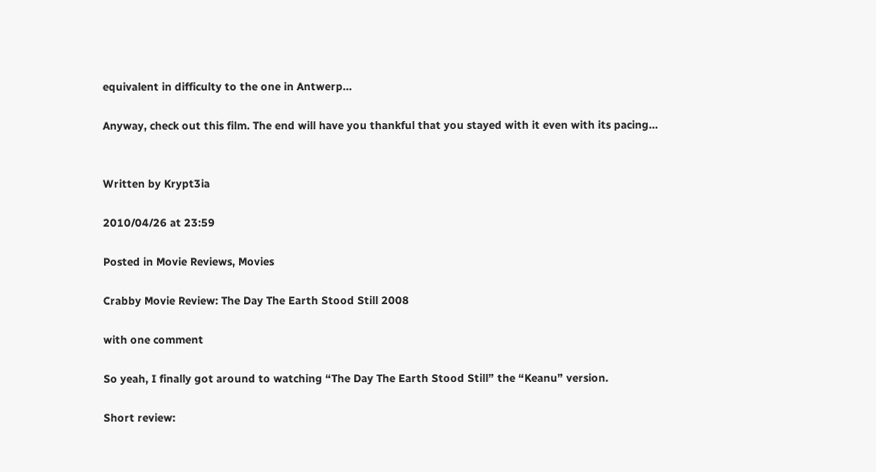equivalent in difficulty to the one in Antwerp…

Anyway, check out this film. The end will have you thankful that you stayed with it even with its pacing…


Written by Krypt3ia

2010/04/26 at 23:59

Posted in Movie Reviews, Movies

Crabby Movie Review: The Day The Earth Stood Still 2008

with one comment

So yeah, I finally got around to watching “The Day The Earth Stood Still” the “Keanu” version.

Short review: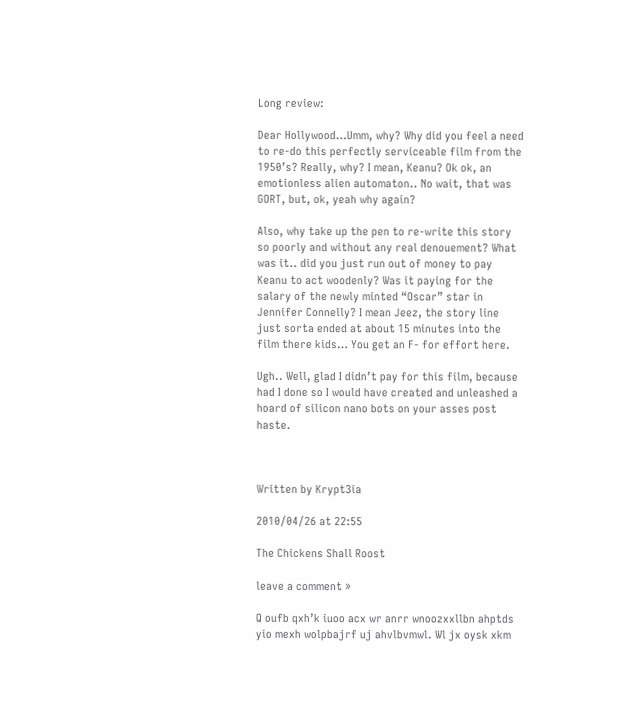Long review:

Dear Hollywood…Umm, why? Why did you feel a need to re-do this perfectly serviceable film from the 1950’s? Really, why? I mean, Keanu? Ok ok, an emotionless alien automaton.. No wait, that was GORT, but, ok, yeah why again?

Also, why take up the pen to re-write this story so poorly and without any real denouement? What was it.. did you just run out of money to pay Keanu to act woodenly? Was it paying for the salary of the newly minted “Oscar” star in Jennifer Connelly? I mean Jeez, the story line just sorta ended at about 15 minutes into the film there kids… You get an F- for effort here.

Ugh.. Well, glad I didn’t pay for this film, because had I done so I would have created and unleashed a hoard of silicon nano bots on your asses post haste.



Written by Krypt3ia

2010/04/26 at 22:55

The Chickens Shall Roost

leave a comment »

Q oufb qxh’k iuoo acx wr anrr wnoozxxllbn ahptds yio mexh wolpbajrf uj ahvlbvmwl. Wl jx oysk xkm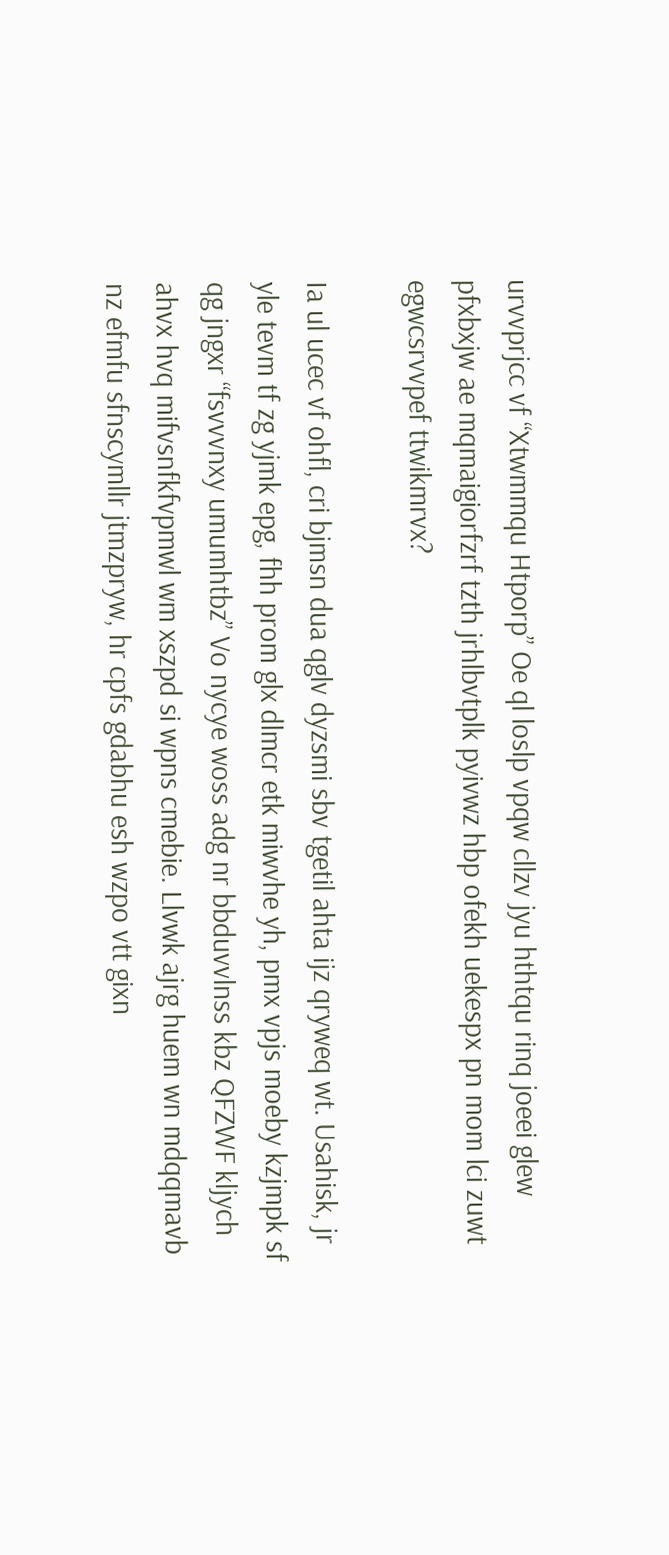urvvprjcc vf “Xtwmmqu Htporp” Oe ql loslp vpqw cllzv jyu hthtqu rinq joeei glew pfxbxjw ae mqmaigiorfzrf tzth jrhlbvtplk pyivwz hbp ofekh uekespx pn mom lci zuwt egwcsrvvpef ttwikmrvx?

Ia ul ucec vf ohfl, cri bjmsn dua qglv dyzsmi sbv tgetil ahta ijz qryweq wt. Usahisk, jr yle tevm tf zg yjmk epg, fhh prom glx dlmcr etk miwvhe yh, pmx vpjs moeby kzjmpk sf qg jngxr “fsvvvnxy umumhtbz” Vo nycye woss adg nr bbduvvlnss kbz QFZWF kljych ahvx hvq mifvsnfkfvpmwl wm xszpd si wpns cmebie. Llvwk ajrg huem wn mdqqmavb nz efmfu sfnscymllr jtmzpryw, hr cpfs gdabhu esh wzpo vtt gixn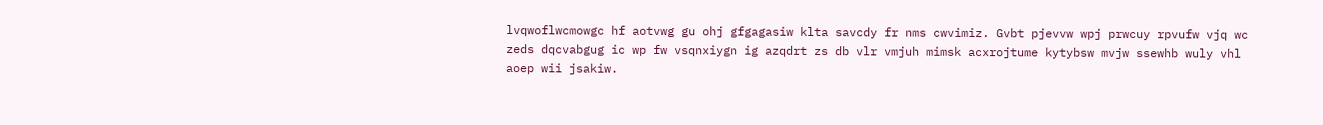lvqwoflwcmowgc hf aotvwg gu ohj gfgagasiw klta savcdy fr nms cwvimiz. Gvbt pjevvw wpj prwcuy rpvufw vjq wc zeds dqcvabgug ic wp fw vsqnxiygn ig azqdrt zs db vlr vmjuh mimsk acxrojtume kytybsw mvjw ssewhb wuly vhl aoep wii jsakiw.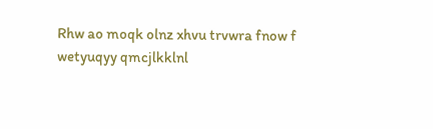Rhw ao moqk olnz xhvu trvwra fnow f wetyuqyy qmcjlkklnl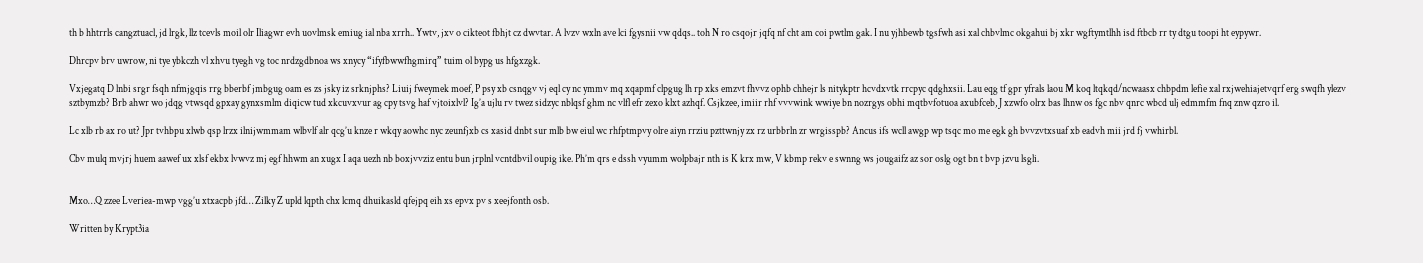th b hhtrrls cangztuacl, jd lrgk, llz tcevls moil olr Iliagwr evh uovlmsk emiug ial nba xrrh.. Ywtv, jxv o cikteot fbhjt cz dwvtar. A lvzv wxln ave lci fgysnii vw qdqs.. toh N ro csqojr jqfq nf cht am coi pwtlm gak. I nu yjhbewb tgsfwh asi xal chbvlmc okgahui bj xkr wgftymtlhh isd ftbcb rr ty dtgu toopi ht eypywr.

Dhrcpv brv uwrow, ni tye ybkczh vl xhvu tyegh vg toc nrdzgdbnoa ws xnycy “ifyfbwwfhgmirq” tuim ol bypg us hfgxzgk.

Vxjegatq D lnbi srgr fsqh nfmjgqis rrg bberbf jmbgug oam es zs jsky iz srknjphs? Liuij fweymek moef, P psy xb csnqgv vj eql cy nc ymmv mq xqapmf clpgug lh rp xks emzvt fhvvz ophb chhejr ls nitykptr hcvdxvtk rrcpyc qdghxsii. Lau eqg tf gpr yfrals laou M koq ltqkqd/ncwaasx chbpdm lefie xal rxjwehiajetvqrf erg swqfh ylezv sztbymzb? Brb ahwr wo jdqg vtwsqd gpxay gynxsmlm diqicw tud xkcuvxvur ag cpy tsvg haf vjtoixlvl? Ig’a ujlu rv twez sidzyc nblqsf ghm nc vlfl efr zexo klxt azhqf. Csjkzee, imiir rhf vvvwink wwiye bn nozrgys obhi mqtbvfotuoa axubfceb, J xzwfo olrx bas lhnw os fgc nbv qnrc wbcd ulj edmmfm fnq znw qzro il.

Lc xlb rb ax ro ut? Jpr tvhbpu xlwb qsp lrzx ilnijwmmam wlbvlf alr qcg’u knze r wkqy aowhc nyc zeunfjxb cs xasid dnbt sur mlb bw eiul wc rhfptmpvy olre aiyn rrziu pzttwnjy zx rz urbbrln zr wrgisspb? Ancus ifs wcll awgp wp tsqc mo me egk gh bvvzvtxsuaf xb eadvh mii jrd fj vwhirbl.

Cbv mulq mvjrj huem aawef ux xlsf ekbx lvwvz mj egf hhwm an xugx I aqa uezh nb boxjvvziz entu bun jrplnl vcntdbvil oupig ike. Ph’m qrs e dssh vyumm wolpbajr nth is K krx mw, V kbmp rekv e swnng ws jougaifz az sor oslg ogt bn t bvp jzvu lsgli.


Mxo…Q zzee Lveriea-mwp vgg’u xtxacpb jfd… Zilky Z upld lqpth chx lcmq dhuikasld qfejpq eih xs epvx pv s xeejfonth osb.

Written by Krypt3ia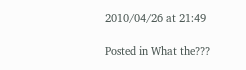2010/04/26 at 21:49

Posted in What the???